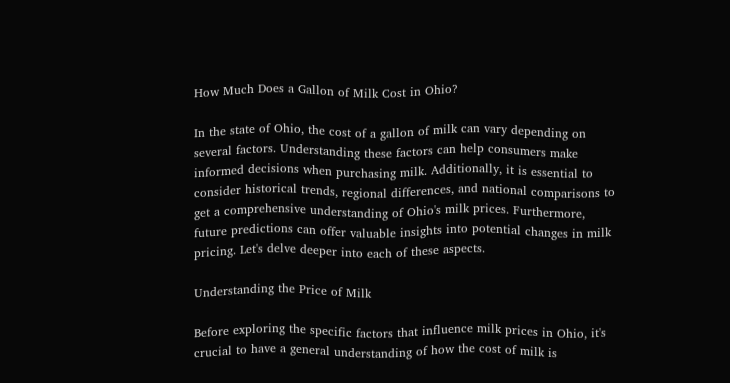How Much Does a Gallon of Milk Cost in Ohio?

In the state of Ohio, the cost of a gallon of milk can vary depending on several factors. Understanding these factors can help consumers make informed decisions when purchasing milk. Additionally, it is essential to consider historical trends, regional differences, and national comparisons to get a comprehensive understanding of Ohio's milk prices. Furthermore, future predictions can offer valuable insights into potential changes in milk pricing. Let's delve deeper into each of these aspects.

Understanding the Price of Milk

Before exploring the specific factors that influence milk prices in Ohio, it's crucial to have a general understanding of how the cost of milk is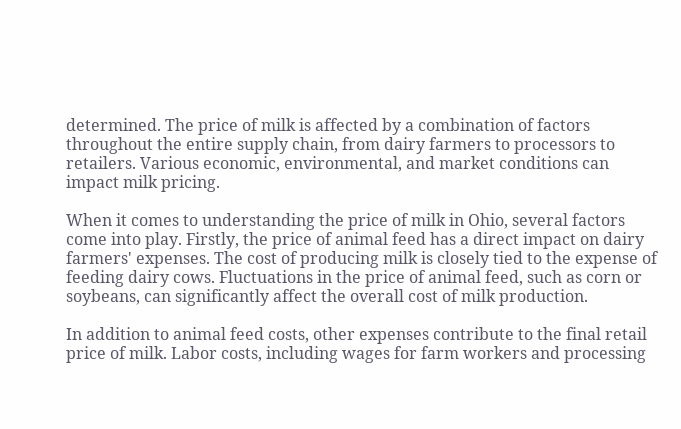determined. The price of milk is affected by a combination of factors throughout the entire supply chain, from dairy farmers to processors to retailers. Various economic, environmental, and market conditions can impact milk pricing.

When it comes to understanding the price of milk in Ohio, several factors come into play. Firstly, the price of animal feed has a direct impact on dairy farmers' expenses. The cost of producing milk is closely tied to the expense of feeding dairy cows. Fluctuations in the price of animal feed, such as corn or soybeans, can significantly affect the overall cost of milk production.

In addition to animal feed costs, other expenses contribute to the final retail price of milk. Labor costs, including wages for farm workers and processing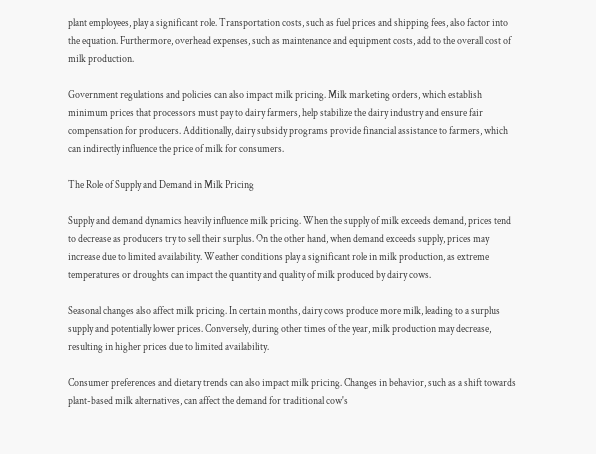plant employees, play a significant role. Transportation costs, such as fuel prices and shipping fees, also factor into the equation. Furthermore, overhead expenses, such as maintenance and equipment costs, add to the overall cost of milk production.

Government regulations and policies can also impact milk pricing. Milk marketing orders, which establish minimum prices that processors must pay to dairy farmers, help stabilize the dairy industry and ensure fair compensation for producers. Additionally, dairy subsidy programs provide financial assistance to farmers, which can indirectly influence the price of milk for consumers.

The Role of Supply and Demand in Milk Pricing

Supply and demand dynamics heavily influence milk pricing. When the supply of milk exceeds demand, prices tend to decrease as producers try to sell their surplus. On the other hand, when demand exceeds supply, prices may increase due to limited availability. Weather conditions play a significant role in milk production, as extreme temperatures or droughts can impact the quantity and quality of milk produced by dairy cows.

Seasonal changes also affect milk pricing. In certain months, dairy cows produce more milk, leading to a surplus supply and potentially lower prices. Conversely, during other times of the year, milk production may decrease, resulting in higher prices due to limited availability.

Consumer preferences and dietary trends can also impact milk pricing. Changes in behavior, such as a shift towards plant-based milk alternatives, can affect the demand for traditional cow's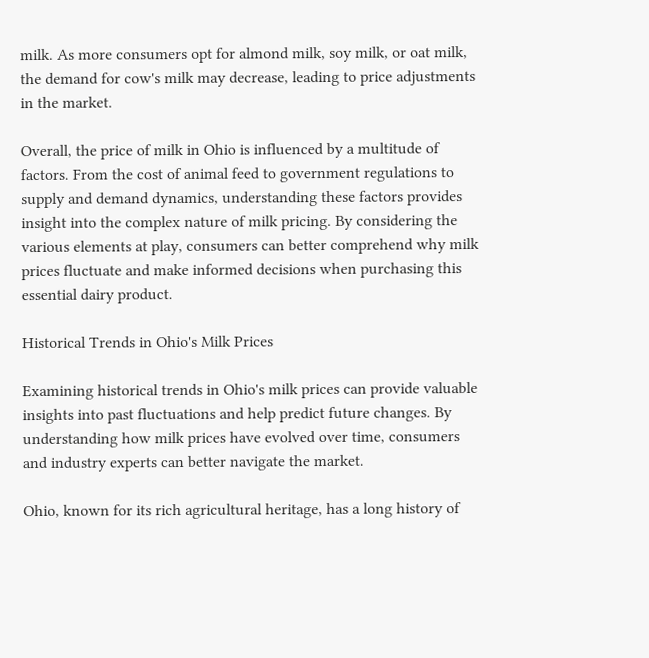milk. As more consumers opt for almond milk, soy milk, or oat milk, the demand for cow's milk may decrease, leading to price adjustments in the market.

Overall, the price of milk in Ohio is influenced by a multitude of factors. From the cost of animal feed to government regulations to supply and demand dynamics, understanding these factors provides insight into the complex nature of milk pricing. By considering the various elements at play, consumers can better comprehend why milk prices fluctuate and make informed decisions when purchasing this essential dairy product.

Historical Trends in Ohio's Milk Prices

Examining historical trends in Ohio's milk prices can provide valuable insights into past fluctuations and help predict future changes. By understanding how milk prices have evolved over time, consumers and industry experts can better navigate the market.

Ohio, known for its rich agricultural heritage, has a long history of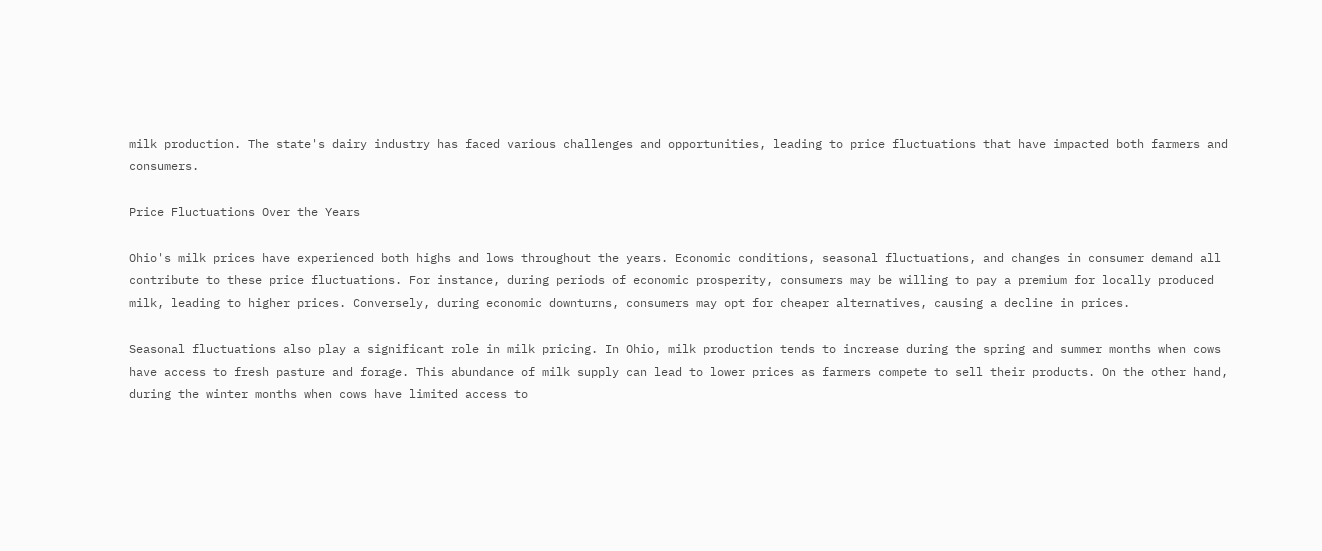milk production. The state's dairy industry has faced various challenges and opportunities, leading to price fluctuations that have impacted both farmers and consumers.

Price Fluctuations Over the Years

Ohio's milk prices have experienced both highs and lows throughout the years. Economic conditions, seasonal fluctuations, and changes in consumer demand all contribute to these price fluctuations. For instance, during periods of economic prosperity, consumers may be willing to pay a premium for locally produced milk, leading to higher prices. Conversely, during economic downturns, consumers may opt for cheaper alternatives, causing a decline in prices.

Seasonal fluctuations also play a significant role in milk pricing. In Ohio, milk production tends to increase during the spring and summer months when cows have access to fresh pasture and forage. This abundance of milk supply can lead to lower prices as farmers compete to sell their products. On the other hand, during the winter months when cows have limited access to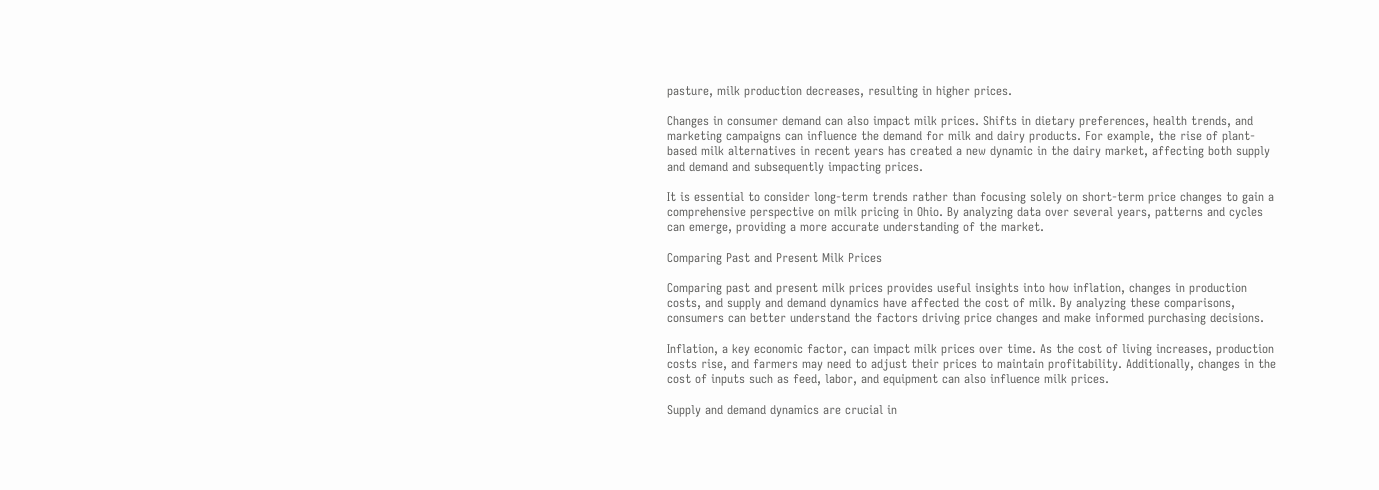pasture, milk production decreases, resulting in higher prices.

Changes in consumer demand can also impact milk prices. Shifts in dietary preferences, health trends, and marketing campaigns can influence the demand for milk and dairy products. For example, the rise of plant-based milk alternatives in recent years has created a new dynamic in the dairy market, affecting both supply and demand and subsequently impacting prices.

It is essential to consider long-term trends rather than focusing solely on short-term price changes to gain a comprehensive perspective on milk pricing in Ohio. By analyzing data over several years, patterns and cycles can emerge, providing a more accurate understanding of the market.

Comparing Past and Present Milk Prices

Comparing past and present milk prices provides useful insights into how inflation, changes in production costs, and supply and demand dynamics have affected the cost of milk. By analyzing these comparisons, consumers can better understand the factors driving price changes and make informed purchasing decisions.

Inflation, a key economic factor, can impact milk prices over time. As the cost of living increases, production costs rise, and farmers may need to adjust their prices to maintain profitability. Additionally, changes in the cost of inputs such as feed, labor, and equipment can also influence milk prices.

Supply and demand dynamics are crucial in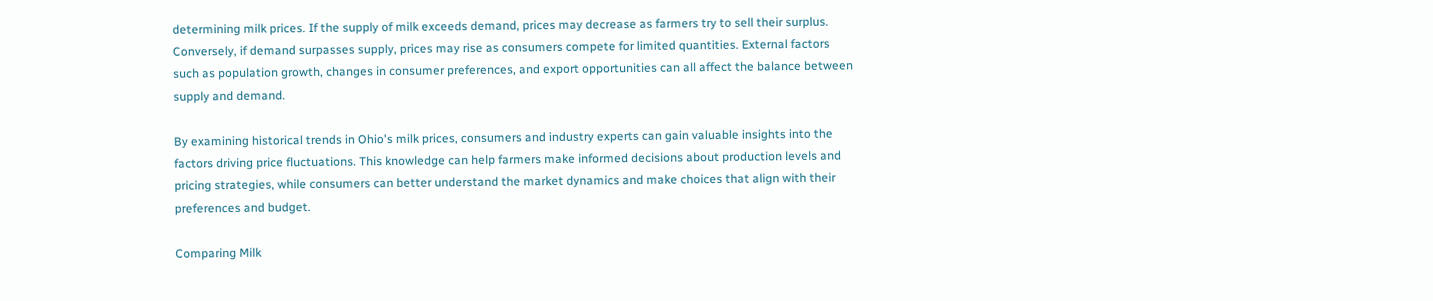determining milk prices. If the supply of milk exceeds demand, prices may decrease as farmers try to sell their surplus. Conversely, if demand surpasses supply, prices may rise as consumers compete for limited quantities. External factors such as population growth, changes in consumer preferences, and export opportunities can all affect the balance between supply and demand.

By examining historical trends in Ohio's milk prices, consumers and industry experts can gain valuable insights into the factors driving price fluctuations. This knowledge can help farmers make informed decisions about production levels and pricing strategies, while consumers can better understand the market dynamics and make choices that align with their preferences and budget.

Comparing Milk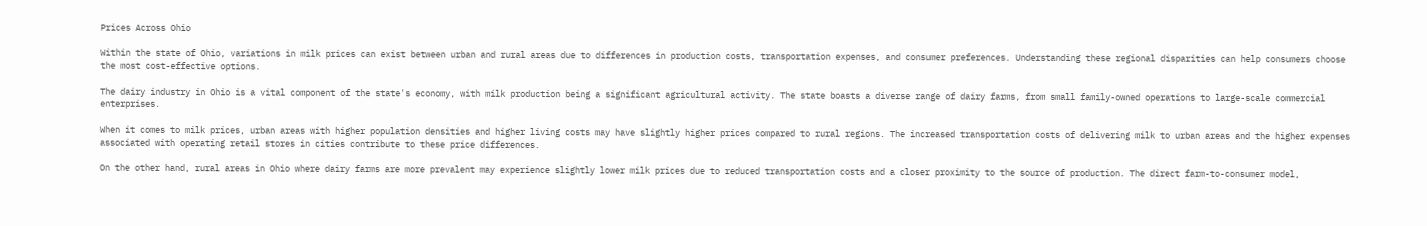Prices Across Ohio

Within the state of Ohio, variations in milk prices can exist between urban and rural areas due to differences in production costs, transportation expenses, and consumer preferences. Understanding these regional disparities can help consumers choose the most cost-effective options.

The dairy industry in Ohio is a vital component of the state's economy, with milk production being a significant agricultural activity. The state boasts a diverse range of dairy farms, from small family-owned operations to large-scale commercial enterprises.

When it comes to milk prices, urban areas with higher population densities and higher living costs may have slightly higher prices compared to rural regions. The increased transportation costs of delivering milk to urban areas and the higher expenses associated with operating retail stores in cities contribute to these price differences.

On the other hand, rural areas in Ohio where dairy farms are more prevalent may experience slightly lower milk prices due to reduced transportation costs and a closer proximity to the source of production. The direct farm-to-consumer model,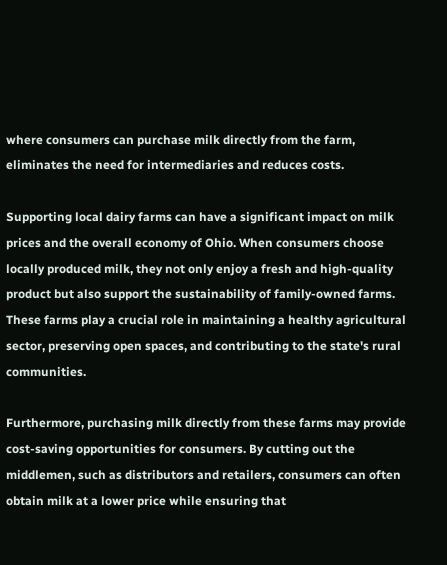where consumers can purchase milk directly from the farm, eliminates the need for intermediaries and reduces costs.

Supporting local dairy farms can have a significant impact on milk prices and the overall economy of Ohio. When consumers choose locally produced milk, they not only enjoy a fresh and high-quality product but also support the sustainability of family-owned farms. These farms play a crucial role in maintaining a healthy agricultural sector, preserving open spaces, and contributing to the state's rural communities.

Furthermore, purchasing milk directly from these farms may provide cost-saving opportunities for consumers. By cutting out the middlemen, such as distributors and retailers, consumers can often obtain milk at a lower price while ensuring that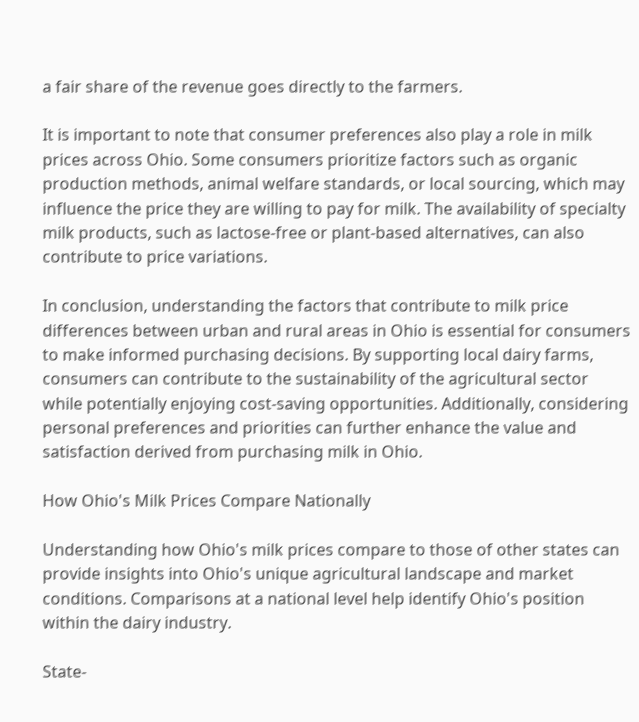a fair share of the revenue goes directly to the farmers.

It is important to note that consumer preferences also play a role in milk prices across Ohio. Some consumers prioritize factors such as organic production methods, animal welfare standards, or local sourcing, which may influence the price they are willing to pay for milk. The availability of specialty milk products, such as lactose-free or plant-based alternatives, can also contribute to price variations.

In conclusion, understanding the factors that contribute to milk price differences between urban and rural areas in Ohio is essential for consumers to make informed purchasing decisions. By supporting local dairy farms, consumers can contribute to the sustainability of the agricultural sector while potentially enjoying cost-saving opportunities. Additionally, considering personal preferences and priorities can further enhance the value and satisfaction derived from purchasing milk in Ohio.

How Ohio's Milk Prices Compare Nationally

Understanding how Ohio's milk prices compare to those of other states can provide insights into Ohio's unique agricultural landscape and market conditions. Comparisons at a national level help identify Ohio's position within the dairy industry.

State-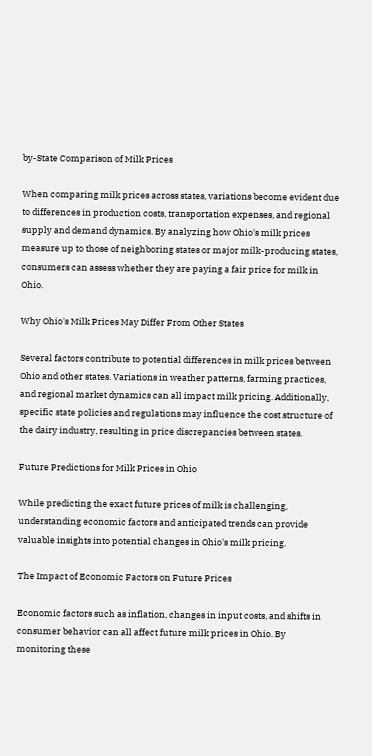by-State Comparison of Milk Prices

When comparing milk prices across states, variations become evident due to differences in production costs, transportation expenses, and regional supply and demand dynamics. By analyzing how Ohio's milk prices measure up to those of neighboring states or major milk-producing states, consumers can assess whether they are paying a fair price for milk in Ohio.

Why Ohio's Milk Prices May Differ From Other States

Several factors contribute to potential differences in milk prices between Ohio and other states. Variations in weather patterns, farming practices, and regional market dynamics can all impact milk pricing. Additionally, specific state policies and regulations may influence the cost structure of the dairy industry, resulting in price discrepancies between states.

Future Predictions for Milk Prices in Ohio

While predicting the exact future prices of milk is challenging, understanding economic factors and anticipated trends can provide valuable insights into potential changes in Ohio's milk pricing.

The Impact of Economic Factors on Future Prices

Economic factors such as inflation, changes in input costs, and shifts in consumer behavior can all affect future milk prices in Ohio. By monitoring these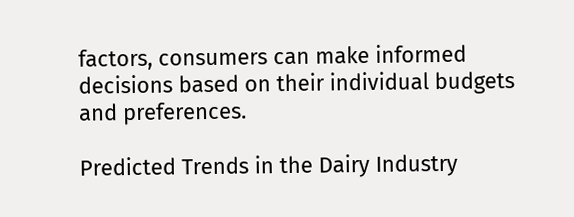factors, consumers can make informed decisions based on their individual budgets and preferences.

Predicted Trends in the Dairy Industry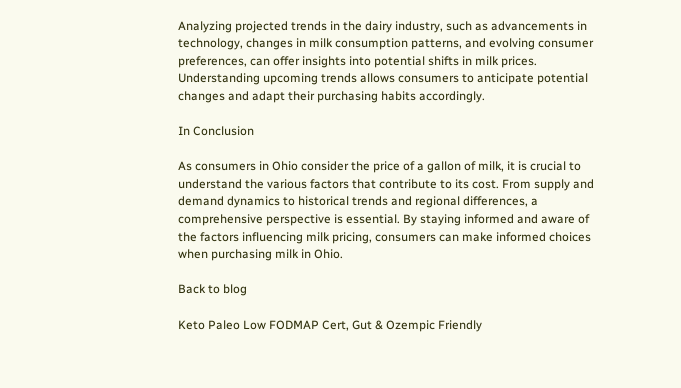Analyzing projected trends in the dairy industry, such as advancements in technology, changes in milk consumption patterns, and evolving consumer preferences, can offer insights into potential shifts in milk prices. Understanding upcoming trends allows consumers to anticipate potential changes and adapt their purchasing habits accordingly.

In Conclusion

As consumers in Ohio consider the price of a gallon of milk, it is crucial to understand the various factors that contribute to its cost. From supply and demand dynamics to historical trends and regional differences, a comprehensive perspective is essential. By staying informed and aware of the factors influencing milk pricing, consumers can make informed choices when purchasing milk in Ohio.

Back to blog

Keto Paleo Low FODMAP Cert, Gut & Ozempic Friendly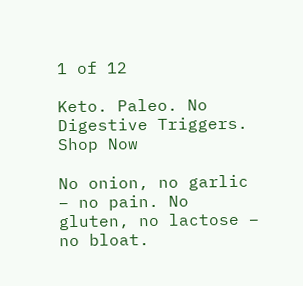1 of 12

Keto. Paleo. No Digestive Triggers. Shop Now

No onion, no garlic – no pain. No gluten, no lactose – no bloat.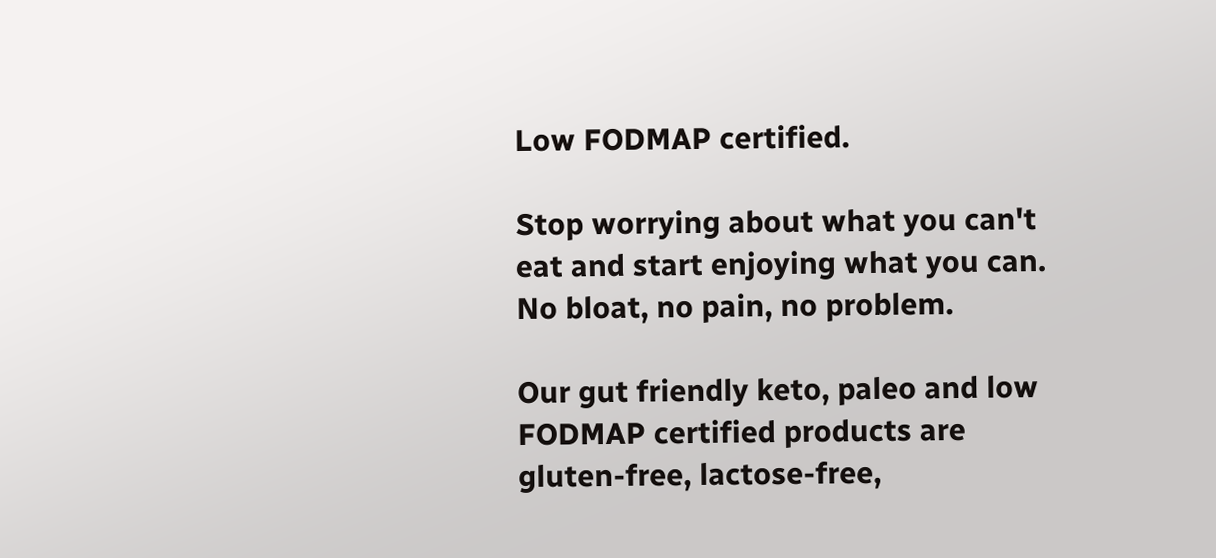Low FODMAP certified.

Stop worrying about what you can't eat and start enjoying what you can. No bloat, no pain, no problem.

Our gut friendly keto, paleo and low FODMAP certified products are gluten-free, lactose-free,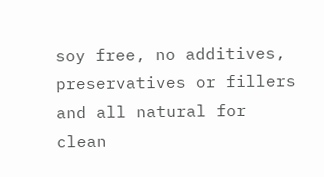soy free, no additives, preservatives or fillers and all natural for clean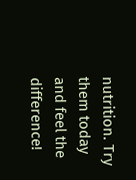nutrition. Try them today and feel the difference!